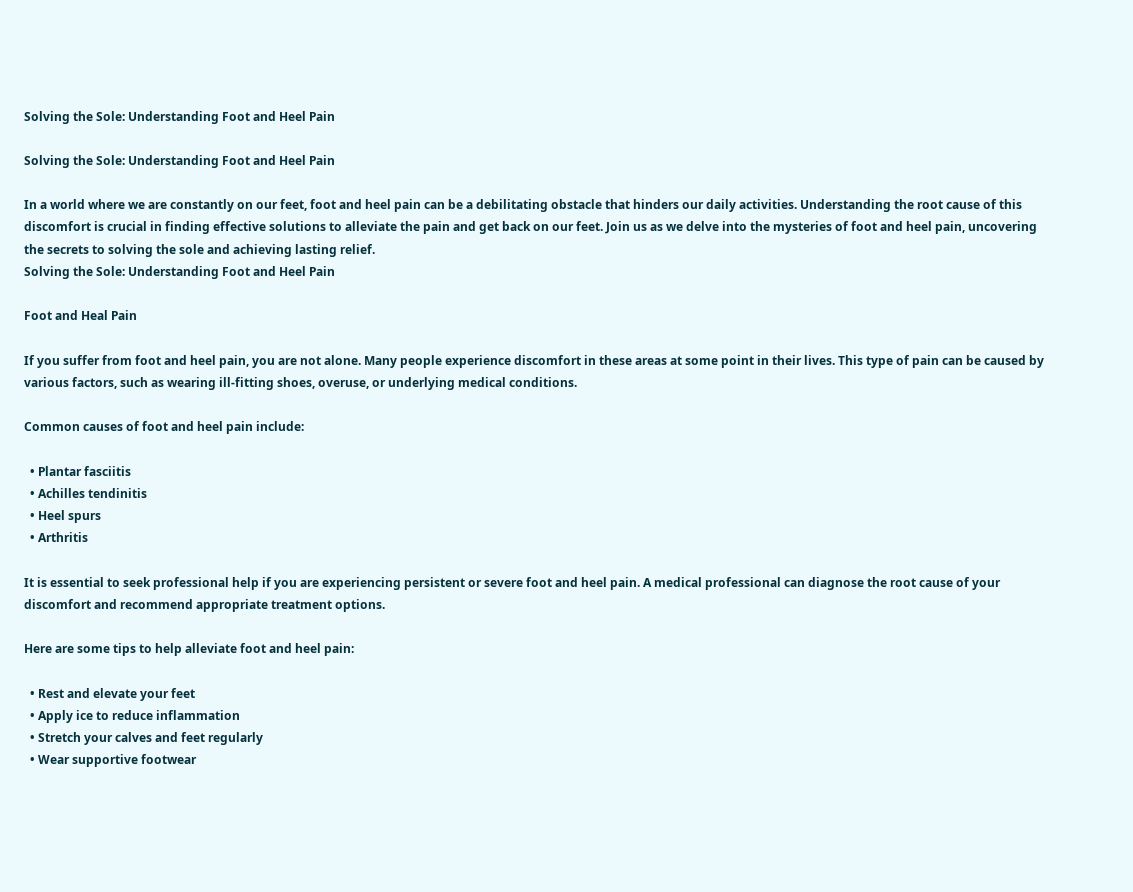Solving the Sole: Understanding Foot and Heel Pain

Solving the Sole: Understanding Foot and Heel Pain

In a world where we are constantly on our feet, foot and heel pain can be a debilitating obstacle that hinders our daily activities. Understanding the root cause of this discomfort is crucial in finding effective solutions to alleviate the pain and get back on our feet. Join us as we delve into the mysteries of foot and heel pain, uncovering the secrets to solving the sole and achieving lasting relief.
Solving the Sole: Understanding Foot and Heel Pain

Foot and Heal Pain

If you suffer from foot and heel pain, you are not alone. Many people experience discomfort in these areas at some point in their lives. This type of pain can be caused by various factors, such as wearing ill-fitting shoes, overuse, or underlying medical conditions.

Common causes of foot and heel pain include:

  • Plantar fasciitis
  • Achilles tendinitis
  • Heel spurs
  • Arthritis

It is essential to seek professional help if you are experiencing persistent or severe foot and heel pain. A medical professional can diagnose the root cause of your discomfort and recommend appropriate treatment options.

Here are some tips to help alleviate foot and heel pain:

  • Rest and elevate your feet
  • Apply ice to reduce inflammation
  • Stretch your calves and feet regularly
  • Wear supportive footwear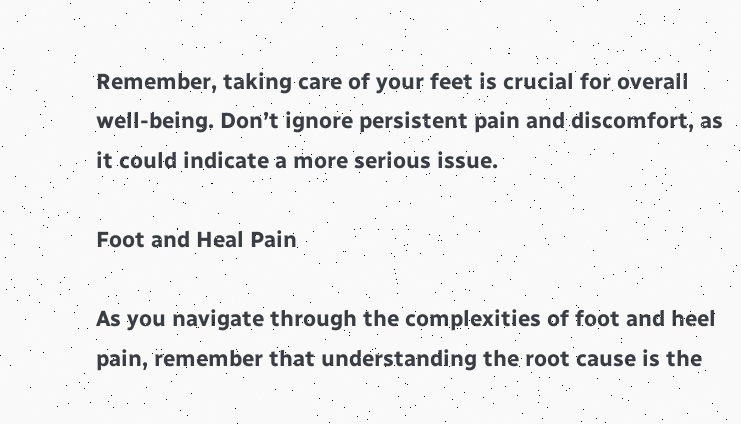Remember, taking care of your feet is crucial for overall well-being. Don’t ignore persistent pain and discomfort, as it could indicate a more serious issue.

Foot and Heal Pain

As you navigate through the complexities of foot and heel pain, remember that understanding the root cause is the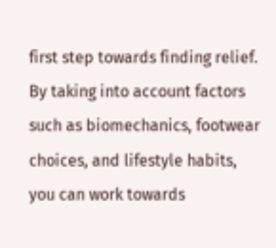first step towards finding relief. By taking into account factors such as biomechanics, footwear choices, and lifestyle habits, you can work towards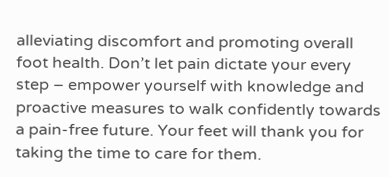alleviating discomfort and promoting overall foot health. Don’t let pain dictate your every step – empower yourself with knowledge and proactive measures to walk confidently towards a pain-free future. Your feet will thank you for taking the time to care for them.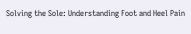Solving the Sole: Understanding Foot and Heel Pain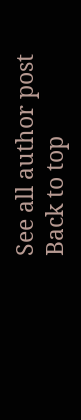See all author post
Back to top